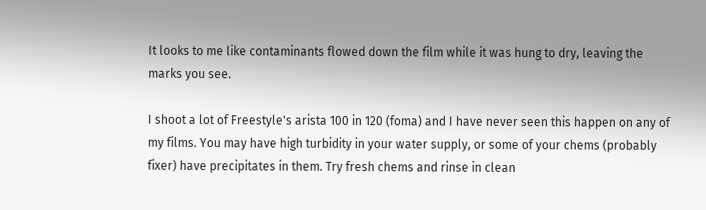It looks to me like contaminants flowed down the film while it was hung to dry, leaving the marks you see.

I shoot a lot of Freestyle's arista 100 in 120 (foma) and I have never seen this happen on any of my films. You may have high turbidity in your water supply, or some of your chems (probably fixer) have precipitates in them. Try fresh chems and rinse in clean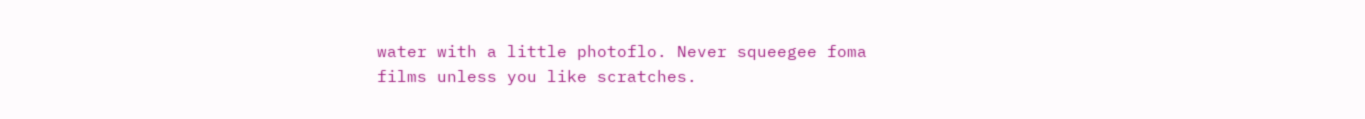water with a little photoflo. Never squeegee foma films unless you like scratches.